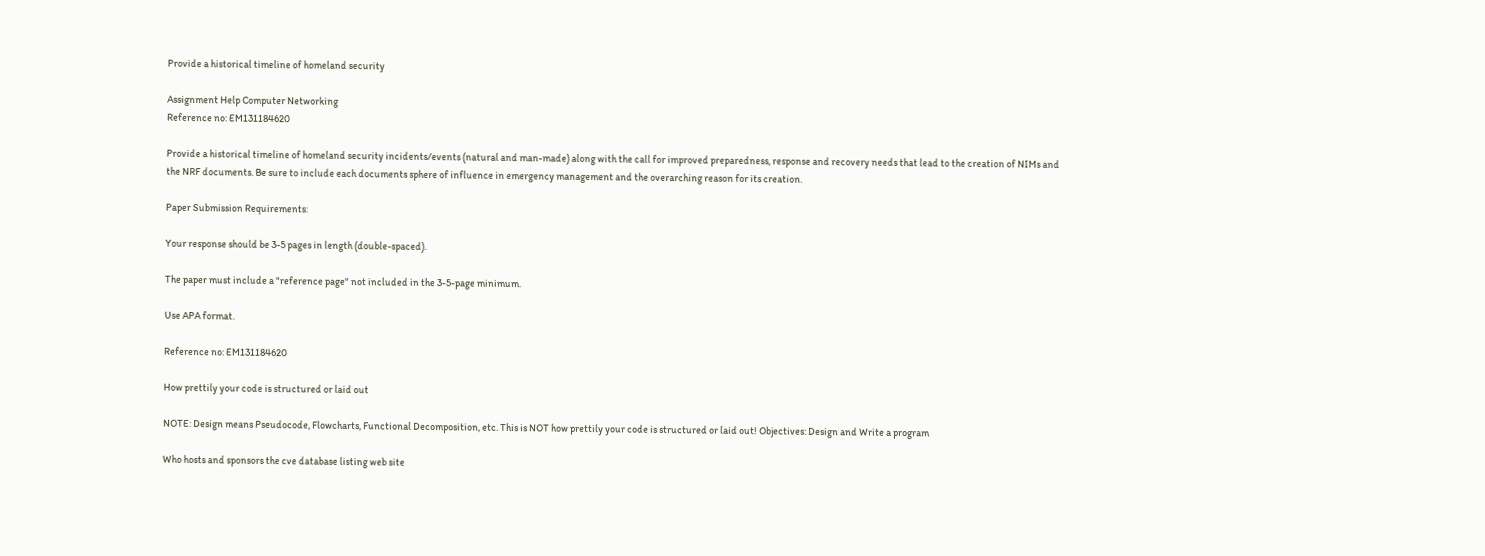Provide a historical timeline of homeland security

Assignment Help Computer Networking
Reference no: EM131184620

Provide a historical timeline of homeland security incidents/events (natural and man-made) along with the call for improved preparedness, response and recovery needs that lead to the creation of NIMs and the NRF documents. Be sure to include each documents sphere of influence in emergency management and the overarching reason for its creation.

Paper Submission Requirements:

Your response should be 3-5 pages in length (double-spaced).

The paper must include a "reference page" not included in the 3-5-page minimum.

Use APA format.

Reference no: EM131184620

How prettily your code is structured or laid out

NOTE: Design means Pseudocode, Flowcharts, Functional Decomposition, etc. This is NOT how prettily your code is structured or laid out! Objectives: Design and Write a program

Who hosts and sponsors the cve database listing web site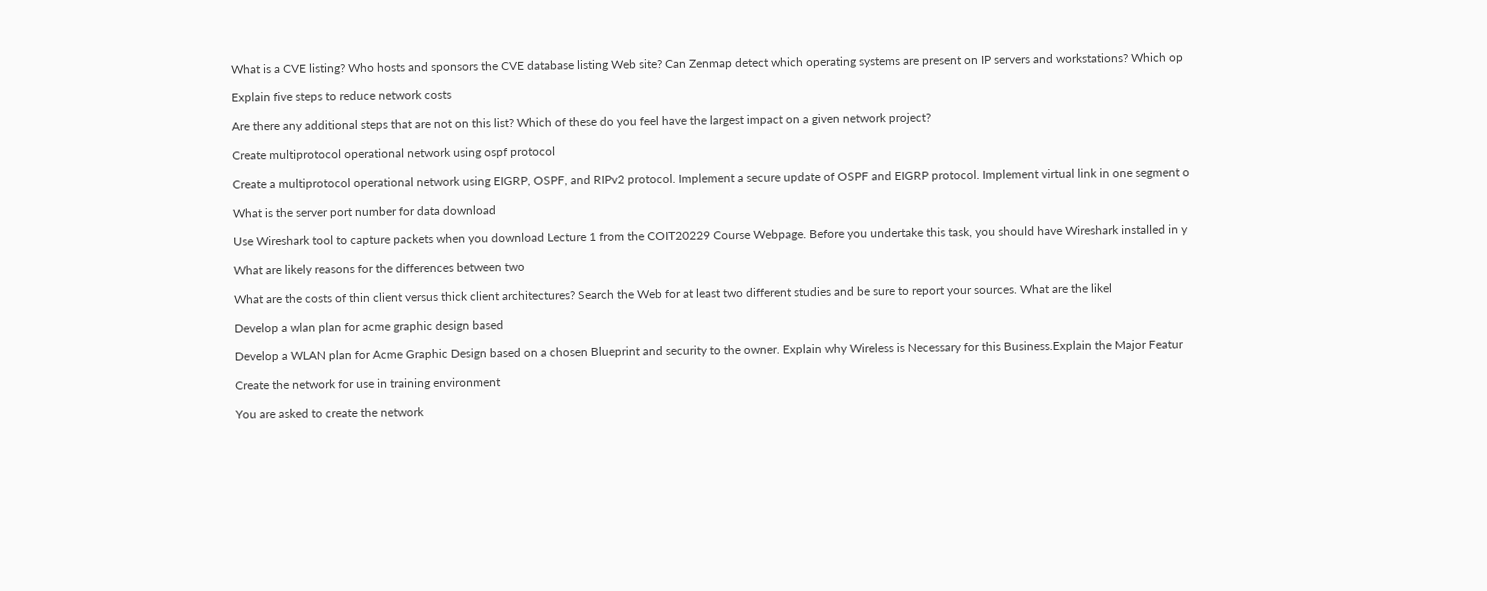What is a CVE listing? Who hosts and sponsors the CVE database listing Web site? Can Zenmap detect which operating systems are present on IP servers and workstations? Which op

Explain five steps to reduce network costs

Are there any additional steps that are not on this list? Which of these do you feel have the largest impact on a given network project?

Create multiprotocol operational network using ospf protocol

Create a multiprotocol operational network using EIGRP, OSPF, and RIPv2 protocol. Implement a secure update of OSPF and EIGRP protocol. Implement virtual link in one segment o

What is the server port number for data download

Use Wireshark tool to capture packets when you download Lecture 1 from the COIT20229 Course Webpage. Before you undertake this task, you should have Wireshark installed in y

What are likely reasons for the differences between two

What are the costs of thin client versus thick client architectures? Search the Web for at least two different studies and be sure to report your sources. What are the likel

Develop a wlan plan for acme graphic design based

Develop a WLAN plan for Acme Graphic Design based on a chosen Blueprint and security to the owner. Explain why Wireless is Necessary for this Business.Explain the Major Featur

Create the network for use in training environment

You are asked to create the network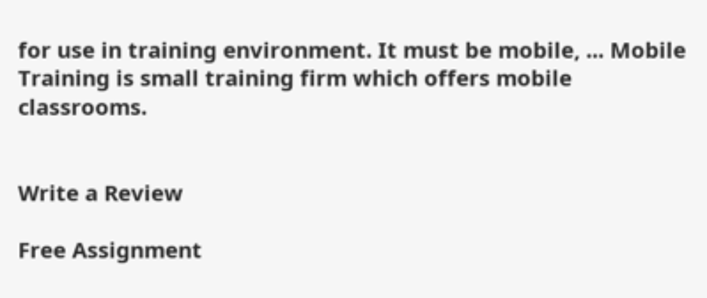for use in training environment. It must be mobile, ... Mobile Training is small training firm which offers mobile classrooms.


Write a Review

Free Assignment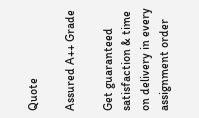Quote

Assured A++ Grade

Get guaranteed satisfaction & time on delivery in every assignment order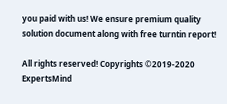you paid with us! We ensure premium quality solution document along with free turntin report!

All rights reserved! Copyrights ©2019-2020 ExpertsMind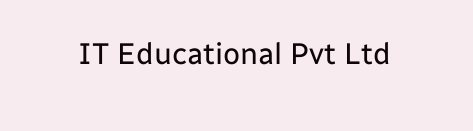IT Educational Pvt Ltd